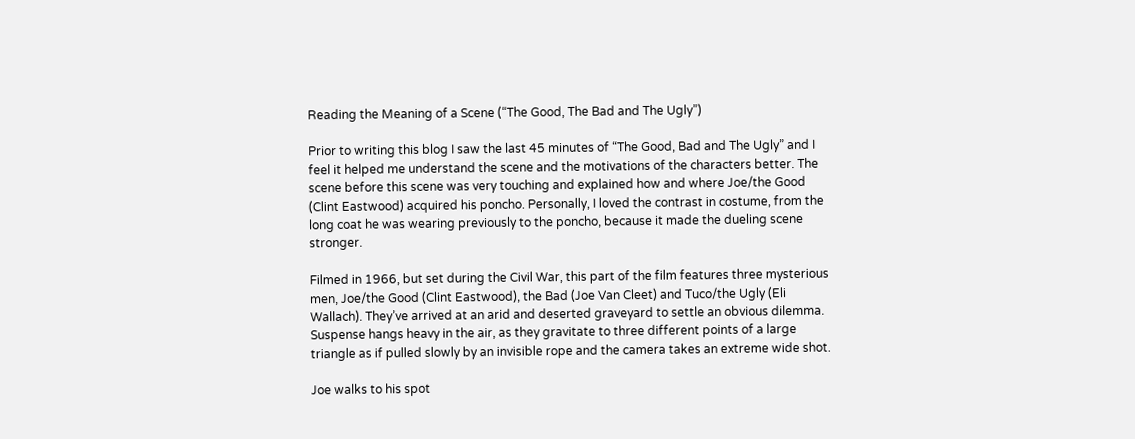Reading the Meaning of a Scene (“The Good, The Bad and The Ugly”)

Prior to writing this blog I saw the last 45 minutes of “The Good, Bad and The Ugly” and I feel it helped me understand the scene and the motivations of the characters better. The scene before this scene was very touching and explained how and where Joe/the Good (Clint Eastwood) acquired his poncho. Personally, I loved the contrast in costume, from the long coat he was wearing previously to the poncho, because it made the dueling scene stronger.

Filmed in 1966, but set during the Civil War, this part of the film features three mysterious men, Joe/the Good (Clint Eastwood), the Bad (Joe Van Cleet) and Tuco/the Ugly (Eli Wallach). They’ve arrived at an arid and deserted graveyard to settle an obvious dilemma. Suspense hangs heavy in the air, as they gravitate to three different points of a large triangle as if pulled slowly by an invisible rope and the camera takes an extreme wide shot.

Joe walks to his spot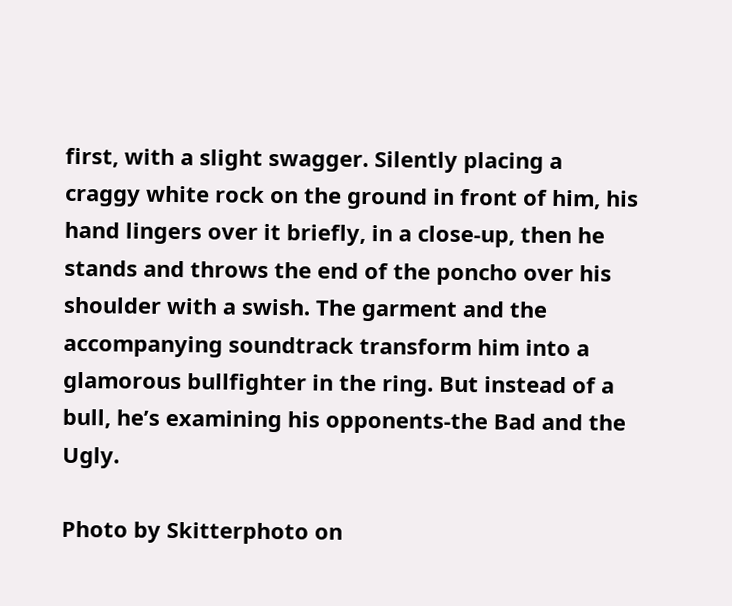first, with a slight swagger. Silently placing a craggy white rock on the ground in front of him, his hand lingers over it briefly, in a close-up, then he stands and throws the end of the poncho over his shoulder with a swish. The garment and the accompanying soundtrack transform him into a glamorous bullfighter in the ring. But instead of a bull, he’s examining his opponents-the Bad and the Ugly.

Photo by Skitterphoto on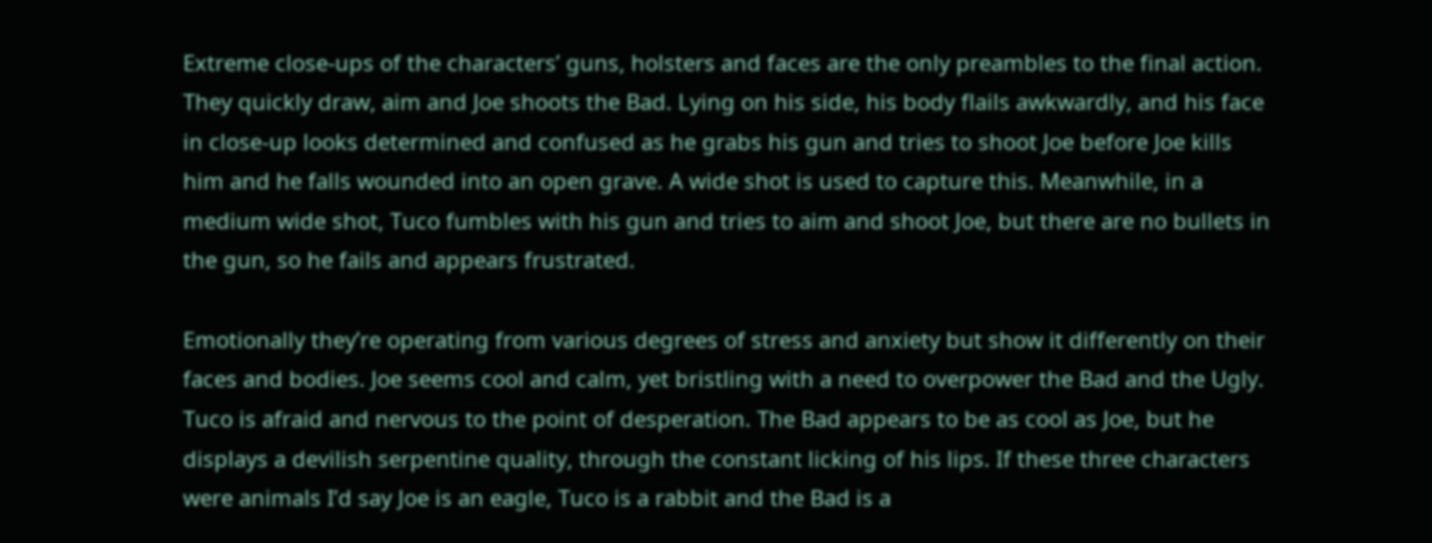Extreme close-ups of the characters’ guns, holsters and faces are the only preambles to the final action. They quickly draw, aim and Joe shoots the Bad. Lying on his side, his body flails awkwardly, and his face in close-up looks determined and confused as he grabs his gun and tries to shoot Joe before Joe kills him and he falls wounded into an open grave. A wide shot is used to capture this. Meanwhile, in a medium wide shot, Tuco fumbles with his gun and tries to aim and shoot Joe, but there are no bullets in the gun, so he fails and appears frustrated.

Emotionally they’re operating from various degrees of stress and anxiety but show it differently on their faces and bodies. Joe seems cool and calm, yet bristling with a need to overpower the Bad and the Ugly. Tuco is afraid and nervous to the point of desperation. The Bad appears to be as cool as Joe, but he displays a devilish serpentine quality, through the constant licking of his lips. If these three characters were animals I’d say Joe is an eagle, Tuco is a rabbit and the Bad is a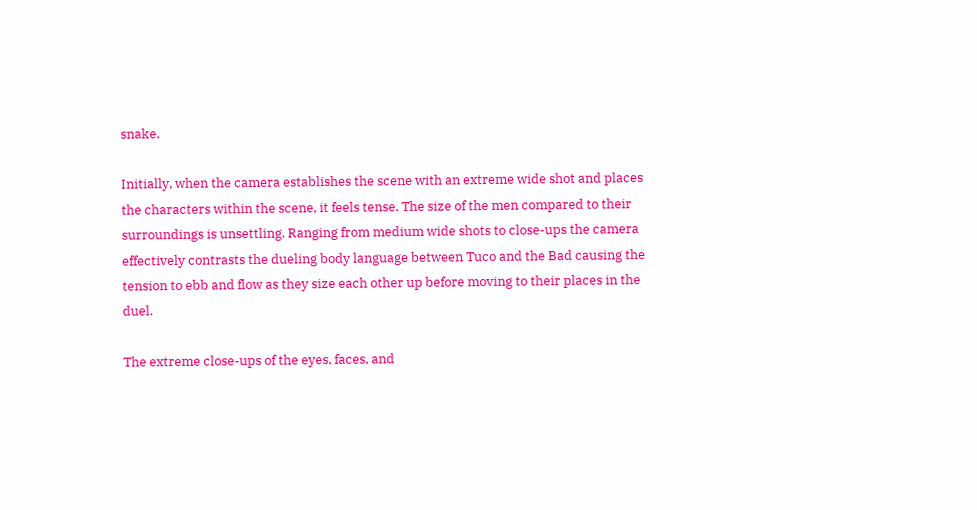snake.

Initially, when the camera establishes the scene with an extreme wide shot and places the characters within the scene, it feels tense. The size of the men compared to their surroundings is unsettling. Ranging from medium wide shots to close-ups the camera effectively contrasts the dueling body language between Tuco and the Bad causing the tension to ebb and flow as they size each other up before moving to their places in the duel.

The extreme close-ups of the eyes, faces, and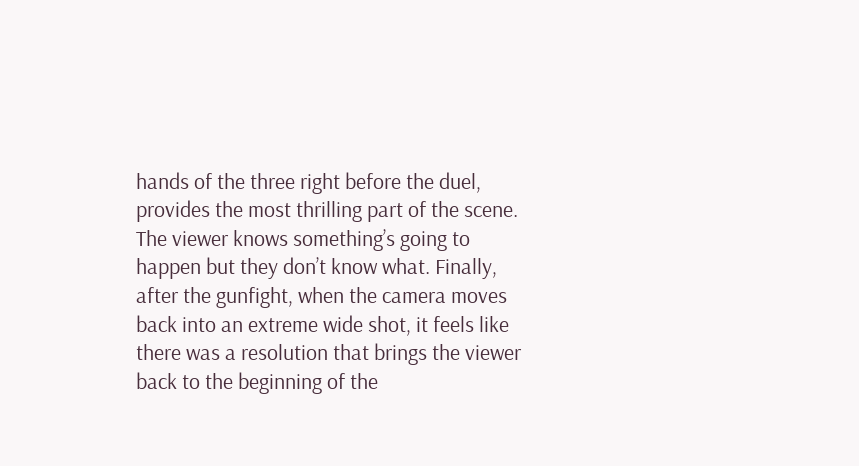hands of the three right before the duel, provides the most thrilling part of the scene. The viewer knows something’s going to happen but they don’t know what. Finally, after the gunfight, when the camera moves back into an extreme wide shot, it feels like there was a resolution that brings the viewer back to the beginning of the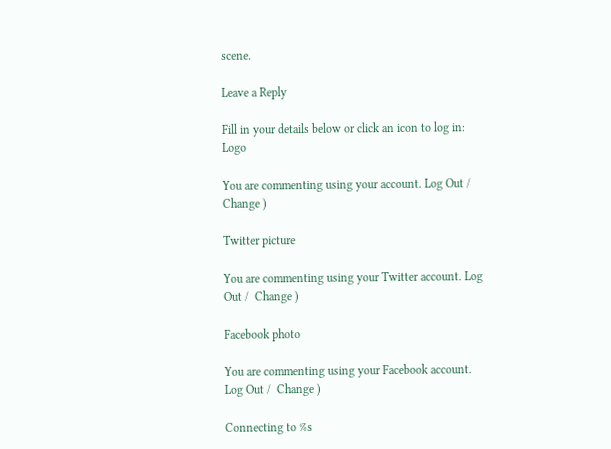scene.

Leave a Reply

Fill in your details below or click an icon to log in: Logo

You are commenting using your account. Log Out /  Change )

Twitter picture

You are commenting using your Twitter account. Log Out /  Change )

Facebook photo

You are commenting using your Facebook account. Log Out /  Change )

Connecting to %s